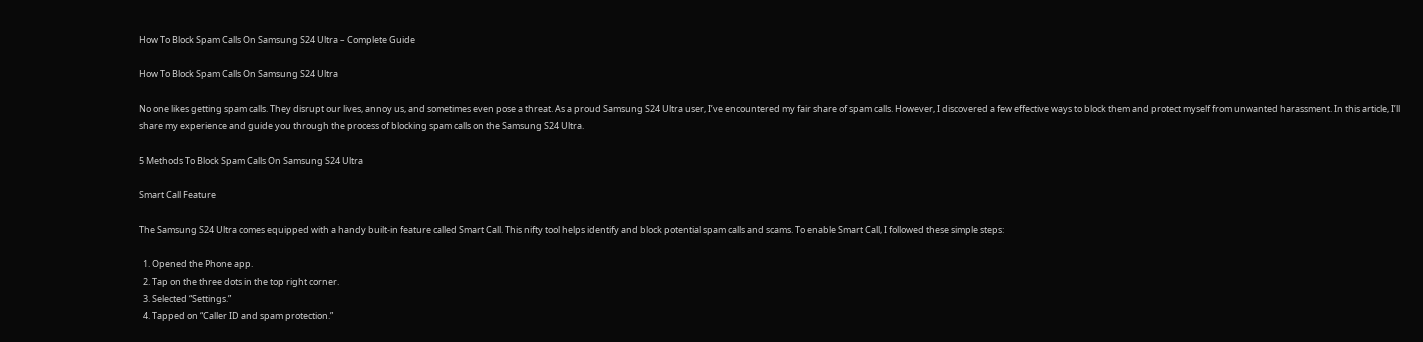How To Block Spam Calls On Samsung S24 Ultra – Complete Guide

How To Block Spam Calls On Samsung S24 Ultra

No one likes getting spam calls. They disrupt our lives, annoy us, and sometimes even pose a threat. As a proud Samsung S24 Ultra user, I’ve encountered my fair share of spam calls. However, I discovered a few effective ways to block them and protect myself from unwanted harassment. In this article, I’ll share my experience and guide you through the process of blocking spam calls on the Samsung S24 Ultra.

5 Methods To Block Spam Calls On Samsung S24 Ultra

Smart Call Feature

The Samsung S24 Ultra comes equipped with a handy built-in feature called Smart Call. This nifty tool helps identify and block potential spam calls and scams. To enable Smart Call, I followed these simple steps:

  1. Opened the Phone app.
  2. Tap on the three dots in the top right corner.
  3. Selected “Settings.”
  4. Tapped on “Caller ID and spam protection.”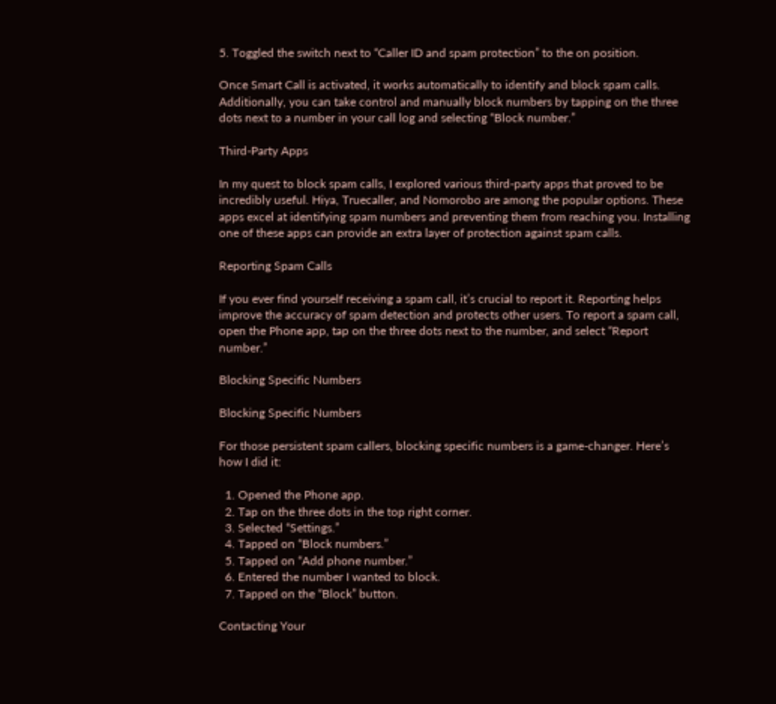5. Toggled the switch next to “Caller ID and spam protection” to the on position.

Once Smart Call is activated, it works automatically to identify and block spam calls. Additionally, you can take control and manually block numbers by tapping on the three dots next to a number in your call log and selecting “Block number.”

Third-Party Apps

In my quest to block spam calls, I explored various third-party apps that proved to be incredibly useful. Hiya, Truecaller, and Nomorobo are among the popular options. These apps excel at identifying spam numbers and preventing them from reaching you. Installing one of these apps can provide an extra layer of protection against spam calls.

Reporting Spam Calls

If you ever find yourself receiving a spam call, it’s crucial to report it. Reporting helps improve the accuracy of spam detection and protects other users. To report a spam call, open the Phone app, tap on the three dots next to the number, and select “Report number.”

Blocking Specific Numbers

Blocking Specific Numbers

For those persistent spam callers, blocking specific numbers is a game-changer. Here’s how I did it:

  1. Opened the Phone app.
  2. Tap on the three dots in the top right corner.
  3. Selected “Settings.”
  4. Tapped on “Block numbers.”
  5. Tapped on “Add phone number.”
  6. Entered the number I wanted to block.
  7. Tapped on the “Block” button.

Contacting Your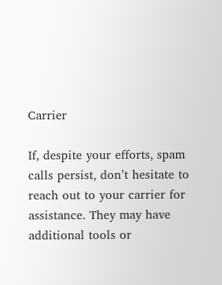Carrier

If, despite your efforts, spam calls persist, don’t hesitate to reach out to your carrier for assistance. They may have additional tools or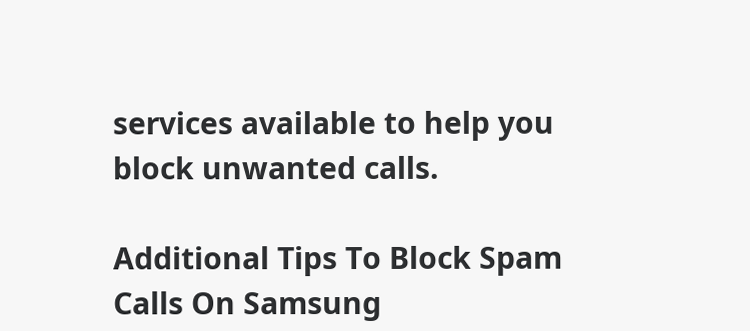services available to help you block unwanted calls.

Additional Tips To Block Spam Calls On Samsung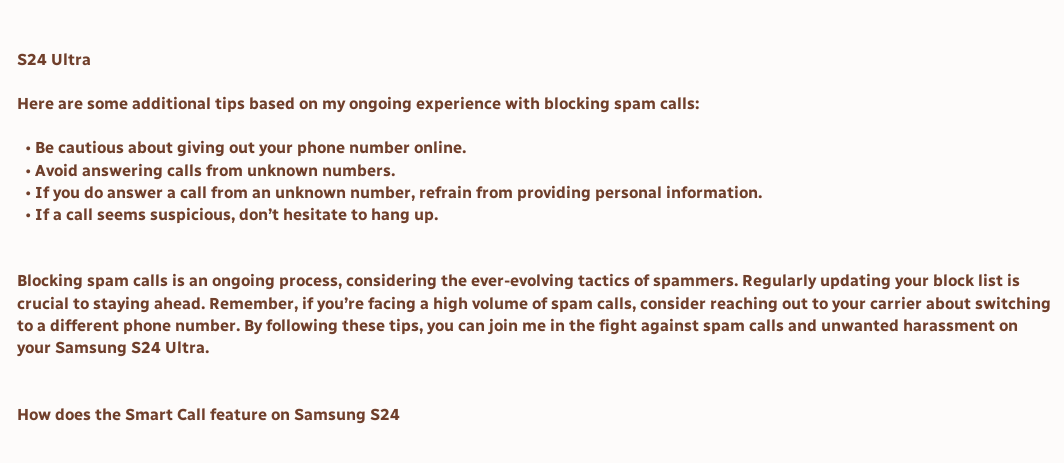S24 Ultra

Here are some additional tips based on my ongoing experience with blocking spam calls:

  • Be cautious about giving out your phone number online.
  • Avoid answering calls from unknown numbers.
  • If you do answer a call from an unknown number, refrain from providing personal information.
  • If a call seems suspicious, don’t hesitate to hang up.


Blocking spam calls is an ongoing process, considering the ever-evolving tactics of spammers. Regularly updating your block list is crucial to staying ahead. Remember, if you’re facing a high volume of spam calls, consider reaching out to your carrier about switching to a different phone number. By following these tips, you can join me in the fight against spam calls and unwanted harassment on your Samsung S24 Ultra.


How does the Smart Call feature on Samsung S24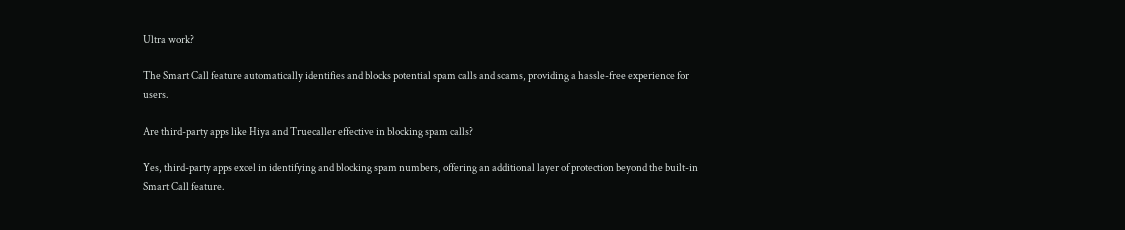Ultra work?

The Smart Call feature automatically identifies and blocks potential spam calls and scams, providing a hassle-free experience for users.

Are third-party apps like Hiya and Truecaller effective in blocking spam calls?

Yes, third-party apps excel in identifying and blocking spam numbers, offering an additional layer of protection beyond the built-in Smart Call feature.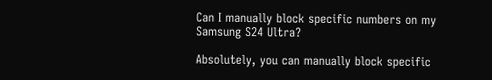Can I manually block specific numbers on my Samsung S24 Ultra?

Absolutely, you can manually block specific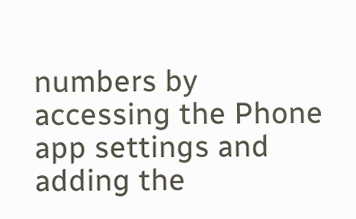numbers by accessing the Phone app settings and adding the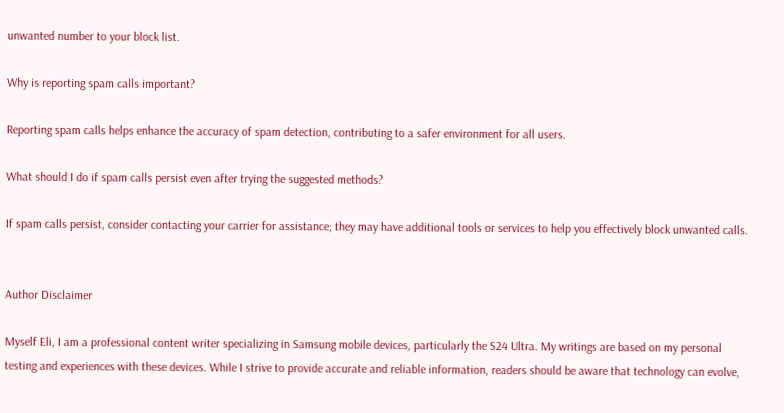unwanted number to your block list.

Why is reporting spam calls important?

Reporting spam calls helps enhance the accuracy of spam detection, contributing to a safer environment for all users.

What should I do if spam calls persist even after trying the suggested methods?

If spam calls persist, consider contacting your carrier for assistance; they may have additional tools or services to help you effectively block unwanted calls.


Author Disclaimer

Myself Eli, I am a professional content writer specializing in Samsung mobile devices, particularly the S24 Ultra. My writings are based on my personal testing and experiences with these devices. While I strive to provide accurate and reliable information, readers should be aware that technology can evolve,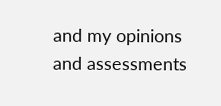and my opinions and assessments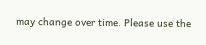may change over time. Please use the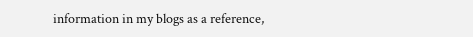information in my blogs as a reference,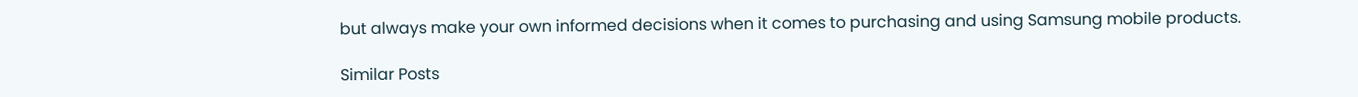but always make your own informed decisions when it comes to purchasing and using Samsung mobile products.

Similar Posts